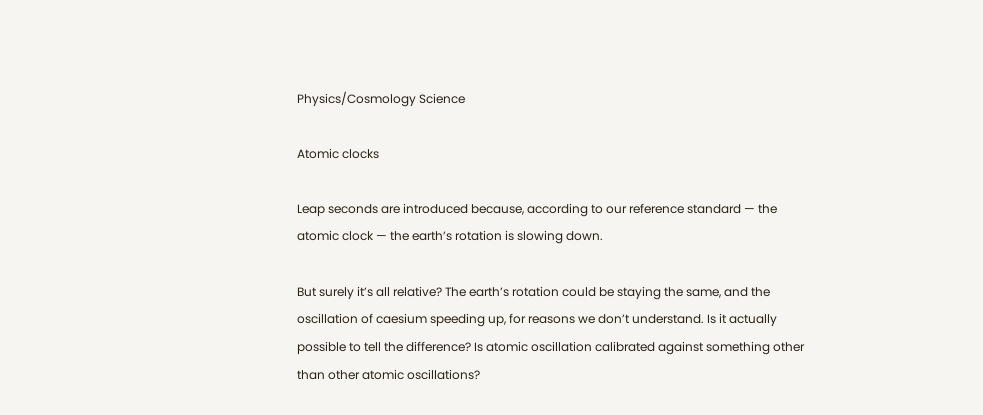Physics/Cosmology Science

Atomic clocks

Leap seconds are introduced because, according to our reference standard — the atomic clock — the earth’s rotation is slowing down.

But surely it’s all relative? The earth’s rotation could be staying the same, and the oscillation of caesium speeding up, for reasons we don’t understand. Is it actually possible to tell the difference? Is atomic oscillation calibrated against something other than other atomic oscillations?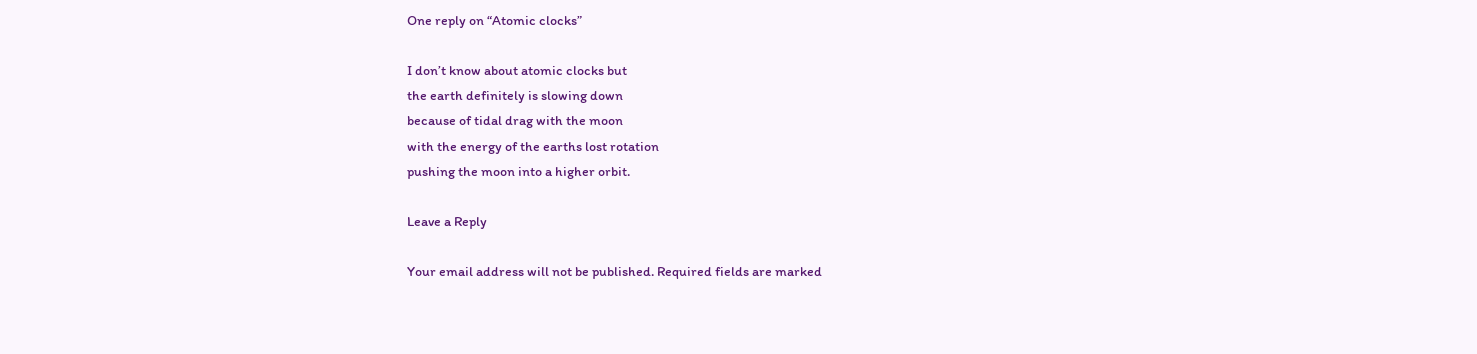One reply on “Atomic clocks”

I don’t know about atomic clocks but
the earth definitely is slowing down
because of tidal drag with the moon
with the energy of the earths lost rotation
pushing the moon into a higher orbit.

Leave a Reply

Your email address will not be published. Required fields are marked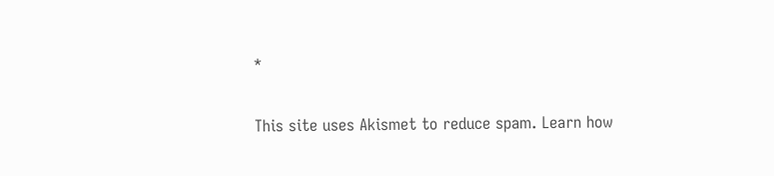*

This site uses Akismet to reduce spam. Learn how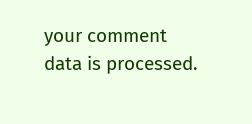your comment data is processed.